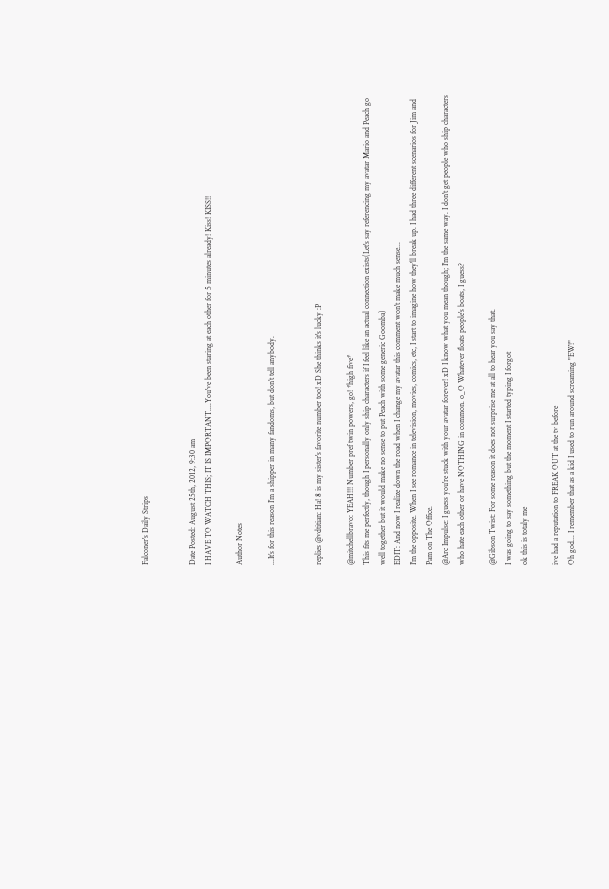Falconer's Daily Strips


Date Posted: August 25th, 2012, 9:30 am
I HAVE TO WATCH THIS; IT IS IMPORTANT....You've been staring at each other for 5 minutes already! Kiss! KISS!!

Author Notes

...It’s for this reason I’m a shipper in many fandoms, but don’t tell anybody.


replies @vdtitian: Ha! 8 is my sister's favorite number too! xD She thinks it's lucky :P

@mitchellbravo: YEAH!!! Number pref twin powers, go! *high five*
This fits me perfectly, though I personally only ship characters if I feel like an actual connection exists(Let's say referencing my avatar Mario and Peach go well together but it would make no sense to put Peach with some generic Goomba)
EDIT: And now I realize down the road when I change my avatar this comment won't make much sense...
I'm the opposite. When I see romance in television, movies, comics, etc, I start to imagine how they'll break up. I had three different scenarios for Jim and Pam on The Office.
@Arc Impulse: I guess you're stuck with your avatar forever! xD I know what you mean though; I'm the same way. I don't get people who ship characters who hate each other or have NOTHING in common. o_O Whatever floats people's boats, I guess?

@Gibson Twist: For some reason it does not surprise me at all to hear you say that.
I was going to say something but the moment I started typing I forgot
ok this is totaly me

ive had a reputation to FREAK OUT at the tv before
Oh god... I remember that as a kid I used to run around screaming "EW!"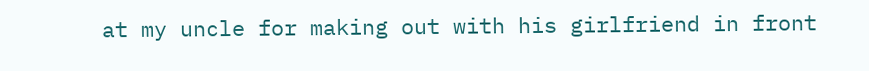at my uncle for making out with his girlfriend in front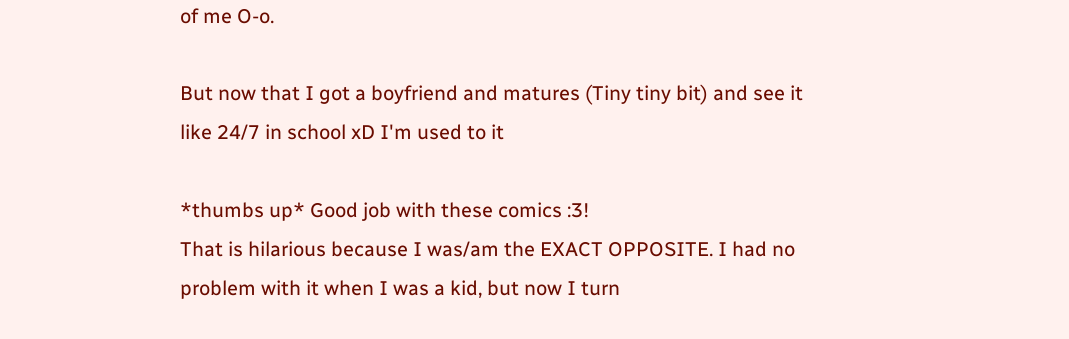of me O-o.

But now that I got a boyfriend and matures (Tiny tiny bit) and see it like 24/7 in school xD I'm used to it

*thumbs up* Good job with these comics :3!
That is hilarious because I was/am the EXACT OPPOSITE. I had no problem with it when I was a kid, but now I turn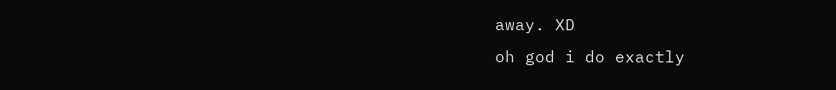away. XD
oh god i do exactly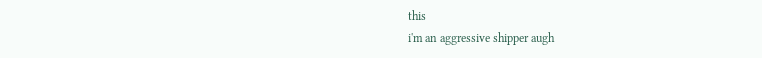this
i'm an aggressive shipper augh